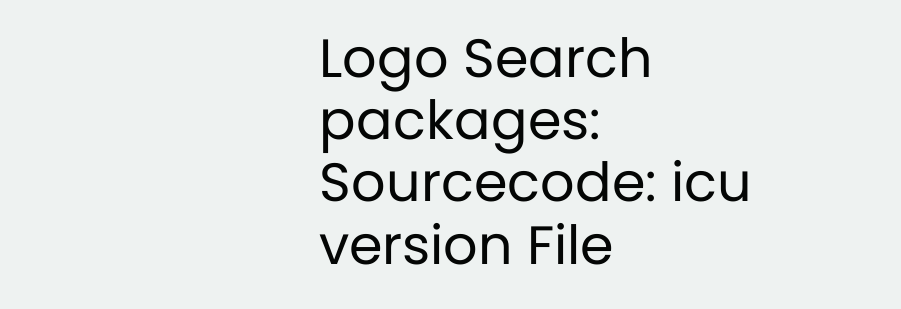Logo Search packages:
Sourcecode: icu version File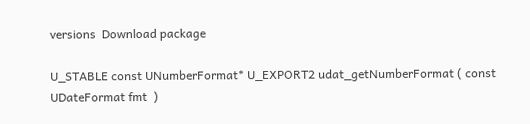versions  Download package

U_STABLE const UNumberFormat* U_EXPORT2 udat_getNumberFormat ( const UDateFormat fmt  )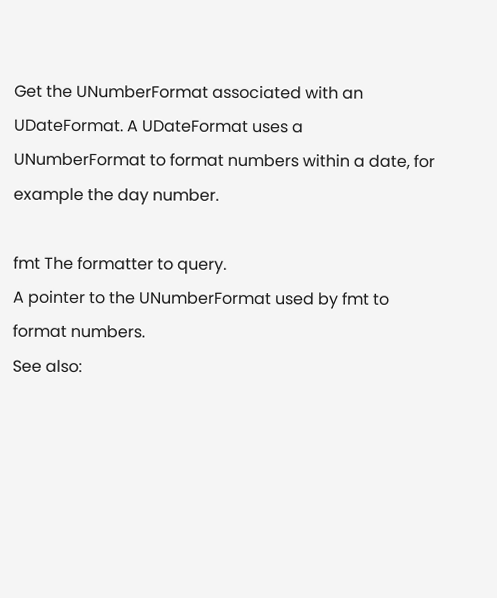Get the UNumberFormat associated with an UDateFormat. A UDateFormat uses a UNumberFormat to format numbers within a date, for example the day number.

fmt The formatter to query.
A pointer to the UNumberFormat used by fmt to format numbers.
See also: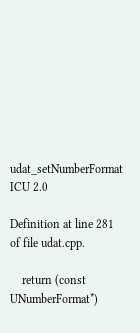udat_setNumberFormat ICU 2.0

Definition at line 281 of file udat.cpp.

    return (const UNumberFormat*)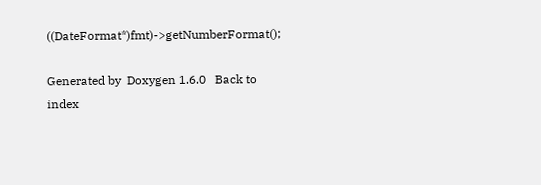((DateFormat*)fmt)->getNumberFormat();

Generated by  Doxygen 1.6.0   Back to index